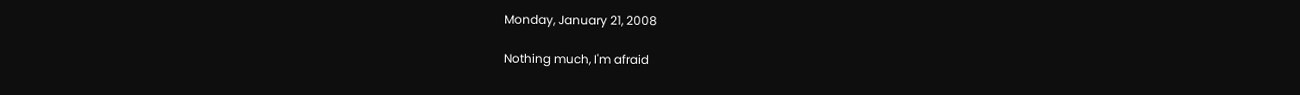Monday, January 21, 2008

Nothing much, I'm afraid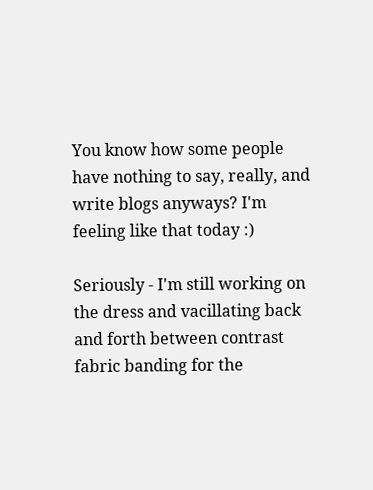You know how some people have nothing to say, really, and write blogs anyways? I'm feeling like that today :)

Seriously - I'm still working on the dress and vacillating back and forth between contrast fabric banding for the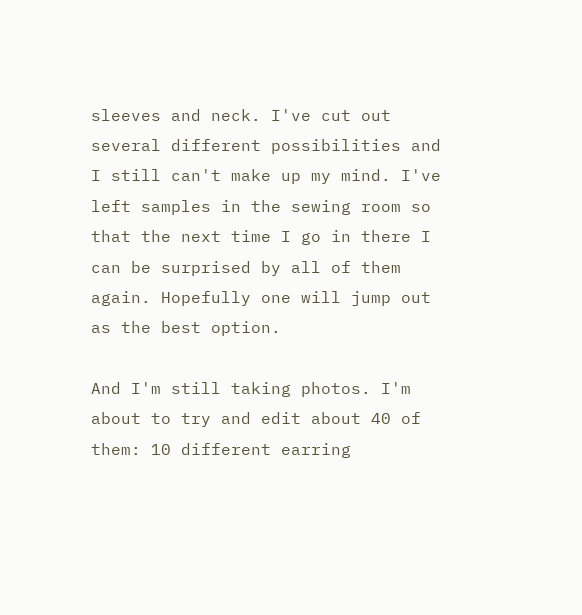sleeves and neck. I've cut out several different possibilities and I still can't make up my mind. I've left samples in the sewing room so that the next time I go in there I can be surprised by all of them again. Hopefully one will jump out as the best option.

And I'm still taking photos. I'm about to try and edit about 40 of them: 10 different earring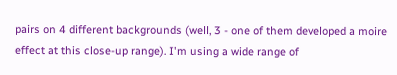pairs on 4 different backgrounds (well, 3 - one of them developed a moire effect at this close-up range). I'm using a wide range of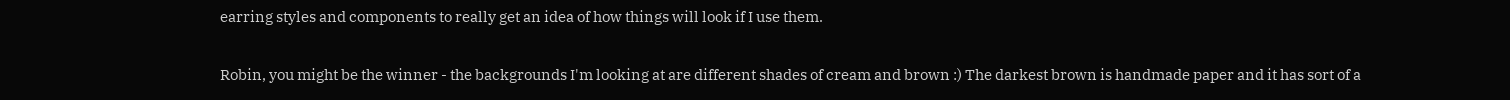earring styles and components to really get an idea of how things will look if I use them.

Robin, you might be the winner - the backgrounds I'm looking at are different shades of cream and brown :) The darkest brown is handmade paper and it has sort of a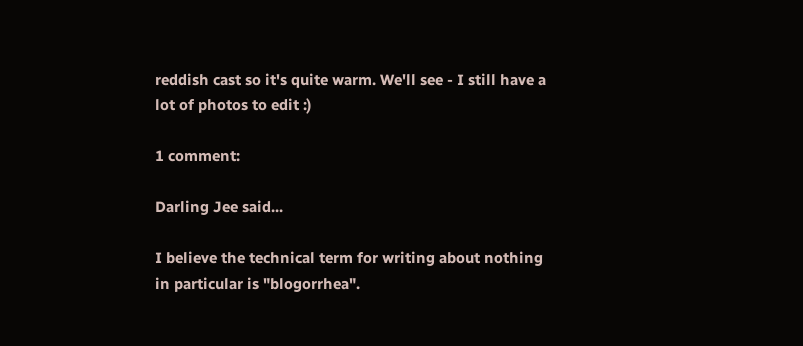reddish cast so it's quite warm. We'll see - I still have a lot of photos to edit :)

1 comment:

Darling Jee said...

I believe the technical term for writing about nothing in particular is "blogorrhea".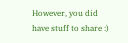However, you did have stuff to share :)